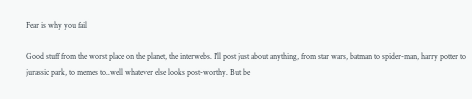Fear is why you fail

Good stuff from the worst place on the planet, the interwebs. I'll post just about anything, from star wars, batman to spider-man, harry potter to jurassic park, to memes to..well whatever else looks post-worthy. But be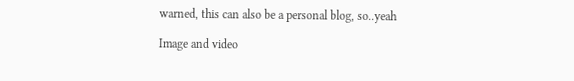warned, this can also be a personal blog, so..yeah

Image and video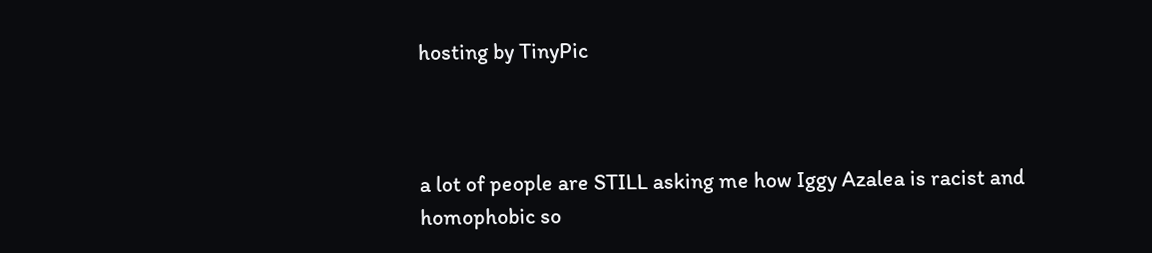hosting by TinyPic



a lot of people are STILL asking me how Iggy Azalea is racist and homophobic so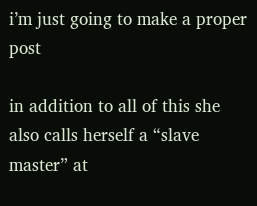i’m just going to make a proper post

in addition to all of this she also calls herself a “slave master” at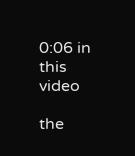0:06 in this video

the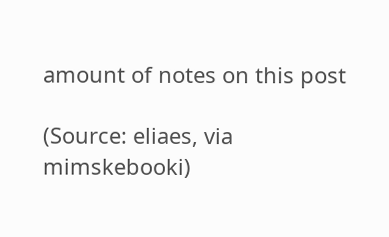amount of notes on this post

(Source: eliaes, via mimskebooki)